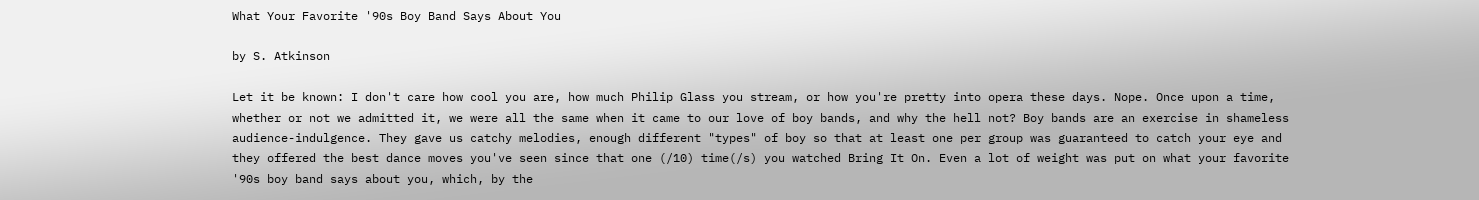What Your Favorite '90s Boy Band Says About You

by S. Atkinson

Let it be known: I don't care how cool you are, how much Philip Glass you stream, or how you're pretty into opera these days. Nope. Once upon a time, whether or not we admitted it, we were all the same when it came to our love of boy bands, and why the hell not? Boy bands are an exercise in shameless audience-indulgence. They gave us catchy melodies, enough different "types" of boy so that at least one per group was guaranteed to catch your eye and they offered the best dance moves you've seen since that one (/10) time(/s) you watched Bring It On. Even a lot of weight was put on what your favorite '90s boy band says about you, which, by the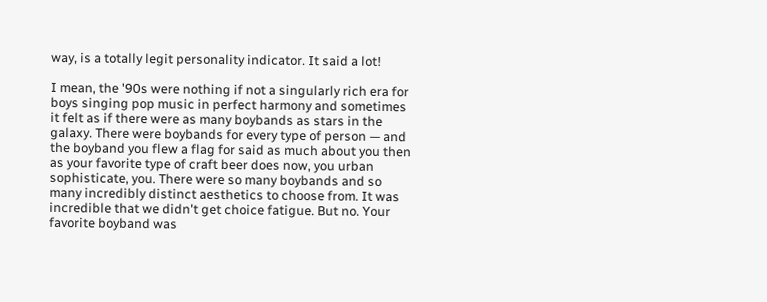way, is a totally legit personality indicator. It said a lot!

I mean, the '90s were nothing if not a singularly rich era for boys singing pop music in perfect harmony and sometimes it felt as if there were as many boybands as stars in the galaxy. There were boybands for every type of person — and the boyband you flew a flag for said as much about you then as your favorite type of craft beer does now, you urban sophisticate, you. There were so many boybands and so many incredibly distinct aesthetics to choose from. It was incredible that we didn't get choice fatigue. But no. Your favorite boyband was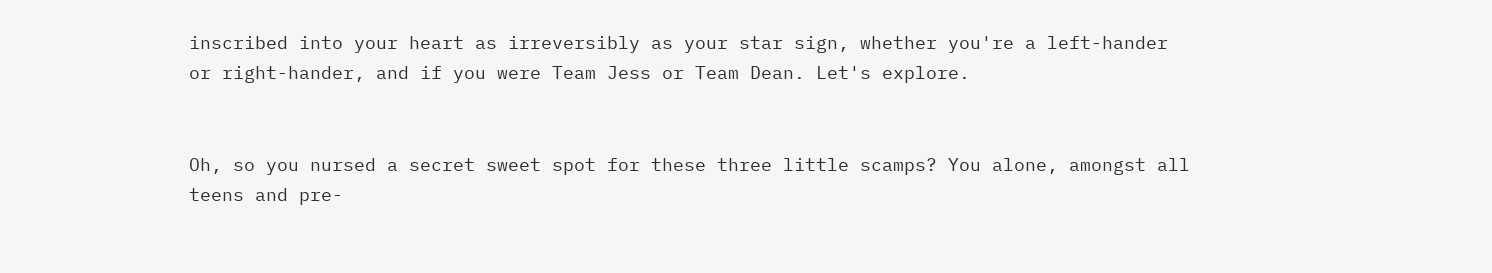inscribed into your heart as irreversibly as your star sign, whether you're a left-hander or right-hander, and if you were Team Jess or Team Dean. Let's explore.


Oh, so you nursed a secret sweet spot for these three little scamps? You alone, amongst all teens and pre-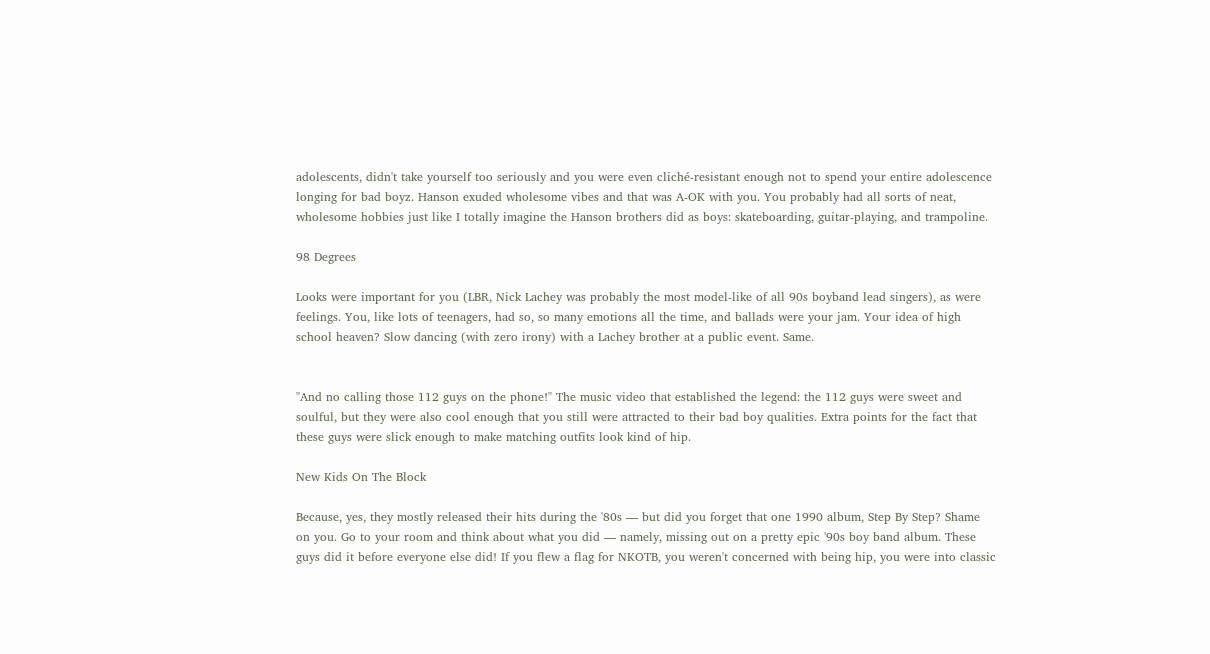adolescents, didn't take yourself too seriously and you were even cliché-resistant enough not to spend your entire adolescence longing for bad boyz. Hanson exuded wholesome vibes and that was A-OK with you. You probably had all sorts of neat, wholesome hobbies just like I totally imagine the Hanson brothers did as boys: skateboarding, guitar-playing, and trampoline.

98 Degrees

Looks were important for you (LBR, Nick Lachey was probably the most model-like of all 90s boyband lead singers), as were feelings. You, like lots of teenagers, had so, so many emotions all the time, and ballads were your jam. Your idea of high school heaven? Slow dancing (with zero irony) with a Lachey brother at a public event. Same.


"And no calling those 112 guys on the phone!" The music video that established the legend: the 112 guys were sweet and soulful, but they were also cool enough that you still were attracted to their bad boy qualities. Extra points for the fact that these guys were slick enough to make matching outfits look kind of hip.

New Kids On The Block

Because, yes, they mostly released their hits during the '80s — but did you forget that one 1990 album, Step By Step? Shame on you. Go to your room and think about what you did — namely, missing out on a pretty epic '90s boy band album. These guys did it before everyone else did! If you flew a flag for NKOTB, you weren't concerned with being hip, you were into classic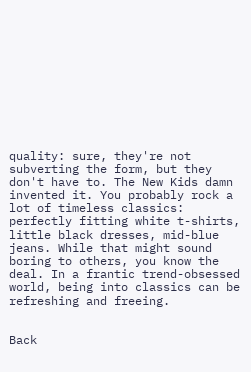quality: sure, they're not subverting the form, but they don't have to. The New Kids damn invented it. You probably rock a lot of timeless classics: perfectly fitting white t-shirts, little black dresses, mid-blue jeans. While that might sound boring to others, you know the deal. In a frantic trend-obsessed world, being into classics can be refreshing and freeing.


Back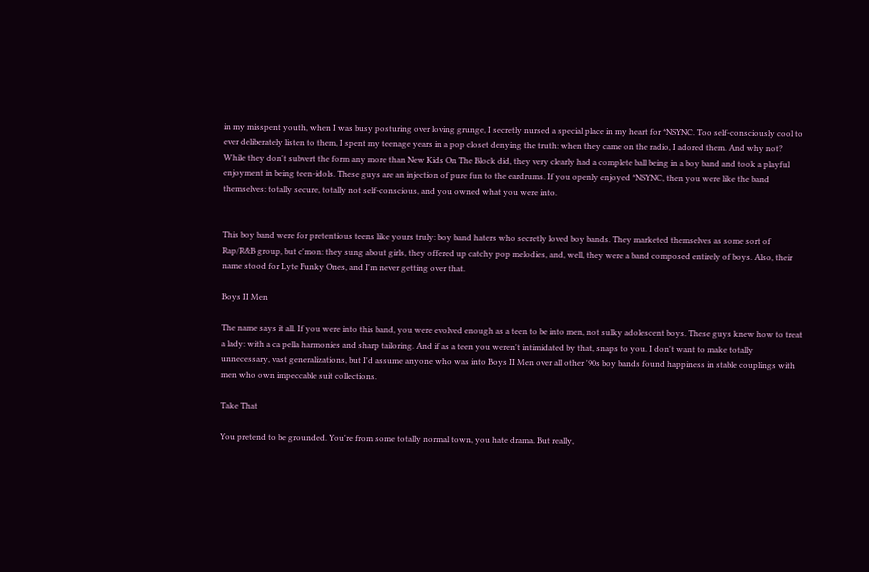in my misspent youth, when I was busy posturing over loving grunge, I secretly nursed a special place in my heart for *NSYNC. Too self-consciously cool to ever deliberately listen to them, I spent my teenage years in a pop closet denying the truth: when they came on the radio, I adored them. And why not? While they don't subvert the form any more than New Kids On The Block did, they very clearly had a complete ball being in a boy band and took a playful enjoyment in being teen-idols. These guys are an injection of pure fun to the eardrums. If you openly enjoyed *NSYNC, then you were like the band themselves: totally secure, totally not self-conscious, and you owned what you were into.


This boy band were for pretentious teens like yours truly: boy band haters who secretly loved boy bands. They marketed themselves as some sort of Rap/R&B group, but c'mon: they sung about girls, they offered up catchy pop melodies, and, well, they were a band composed entirely of boys. Also, their name stood for Lyte Funky Ones, and I'm never getting over that.

Boys II Men

The name says it all. If you were into this band, you were evolved enough as a teen to be into men, not sulky adolescent boys. These guys knew how to treat a lady: with a ca pella harmonies and sharp tailoring. And if as a teen you weren't intimidated by that, snaps to you. I don't want to make totally unnecessary, vast generalizations, but I'd assume anyone who was into Boys II Men over all other '90s boy bands found happiness in stable couplings with men who own impeccable suit collections.

Take That

You pretend to be grounded. You're from some totally normal town, you hate drama. But really,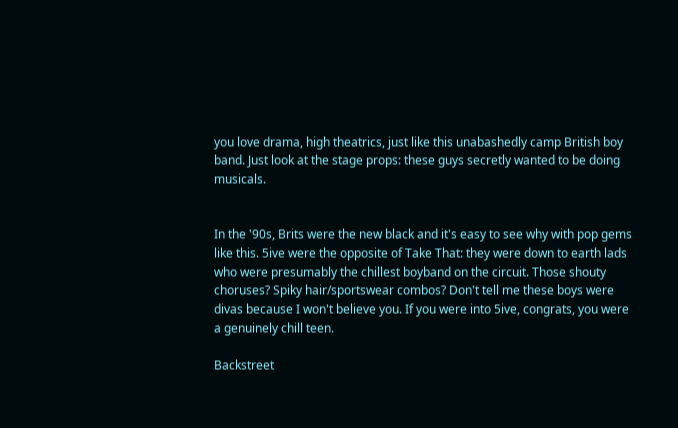you love drama, high theatrics, just like this unabashedly camp British boy band. Just look at the stage props: these guys secretly wanted to be doing musicals.


In the '90s, Brits were the new black and it's easy to see why with pop gems like this. 5ive were the opposite of Take That: they were down to earth lads who were presumably the chillest boyband on the circuit. Those shouty choruses? Spiky hair/sportswear combos? Don't tell me these boys were divas because I won't believe you. If you were into 5ive, congrats, you were a genuinely chill teen.

Backstreet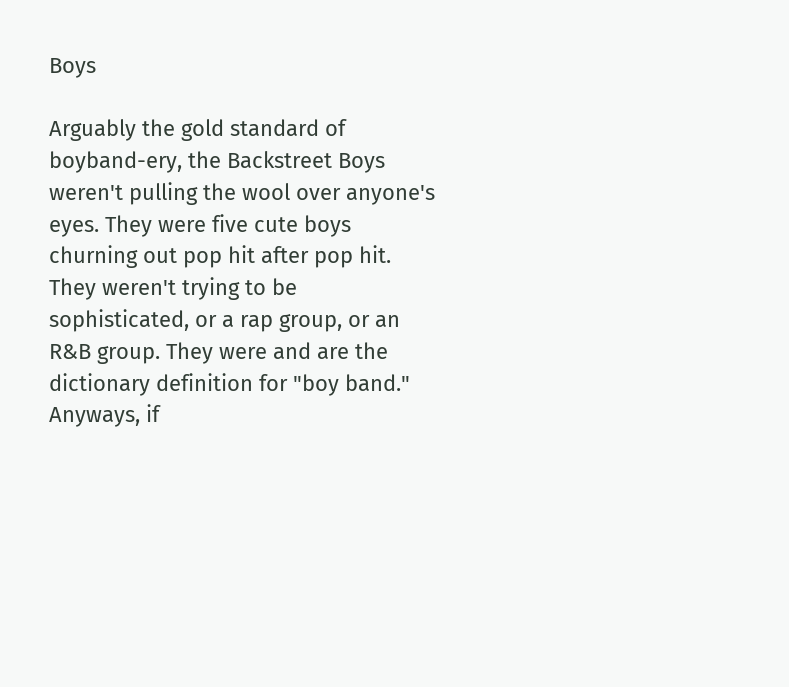Boys

Arguably the gold standard of boyband-ery, the Backstreet Boys weren't pulling the wool over anyone's eyes. They were five cute boys churning out pop hit after pop hit. They weren't trying to be sophisticated, or a rap group, or an R&B group. They were and are the dictionary definition for "boy band." Anyways, if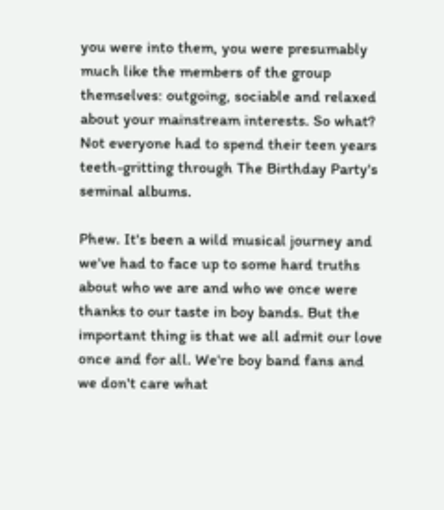you were into them, you were presumably much like the members of the group themselves: outgoing, sociable and relaxed about your mainstream interests. So what? Not everyone had to spend their teen years teeth-gritting through The Birthday Party's seminal albums.

Phew. It's been a wild musical journey and we've had to face up to some hard truths about who we are and who we once were thanks to our taste in boy bands. But the important thing is that we all admit our love once and for all. We're boy band fans and we don't care what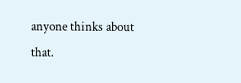anyone thinks about that.